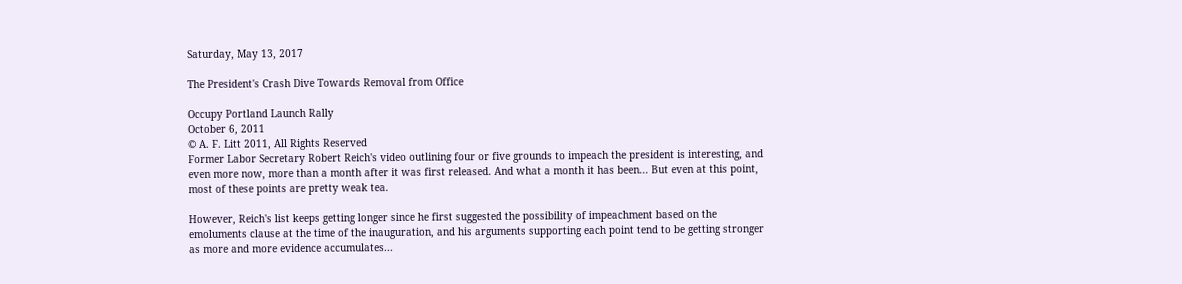Saturday, May 13, 2017

The President's Crash Dive Towards Removal from Office

Occupy Portland Launch Rally
October 6, 2011
© A. F. Litt 2011, All Rights Reserved
Former Labor Secretary Robert Reich's video outlining four or five grounds to impeach the president is interesting, and even more now, more than a month after it was first released. And what a month it has been... But even at this point, most of these points are pretty weak tea.

However, Reich's list keeps getting longer since he first suggested the possibility of impeachment based on the emoluments clause at the time of the inauguration, and his arguments supporting each point tend to be getting stronger as more and more evidence accumulates...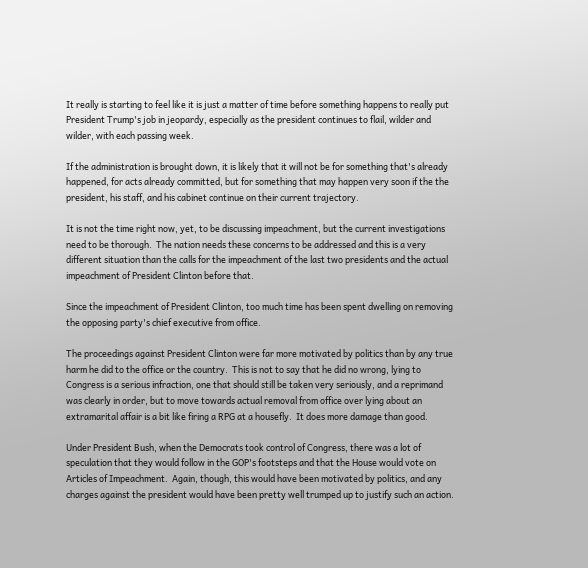It really is starting to feel like it is just a matter of time before something happens to really put President Trump's job in jeopardy, especially as the president continues to flail, wilder and wilder, with each passing week.

If the administration is brought down, it is likely that it will not be for something that's already happened, for acts already committed, but for something that may happen very soon if the the president, his staff, and his cabinet continue on their current trajectory.

It is not the time right now, yet, to be discussing impeachment, but the current investigations need to be thorough.  The nation needs these concerns to be addressed and this is a very different situation than the calls for the impeachment of the last two presidents and the actual impeachment of President Clinton before that.

Since the impeachment of President Clinton, too much time has been spent dwelling on removing the opposing party's chief executive from office.

The proceedings against President Clinton were far more motivated by politics than by any true harm he did to the office or the country.  This is not to say that he did no wrong, lying to Congress is a serious infraction, one that should still be taken very seriously, and a reprimand was clearly in order, but to move towards actual removal from office over lying about an extramarital affair is a bit like firing a RPG at a housefly.  It does more damage than good.

Under President Bush, when the Democrats took control of Congress, there was a lot of speculation that they would follow in the GOP's footsteps and that the House would vote on Articles of Impeachment.  Again, though, this would have been motivated by politics, and any charges against the president would have been pretty well trumped up to justify such an action.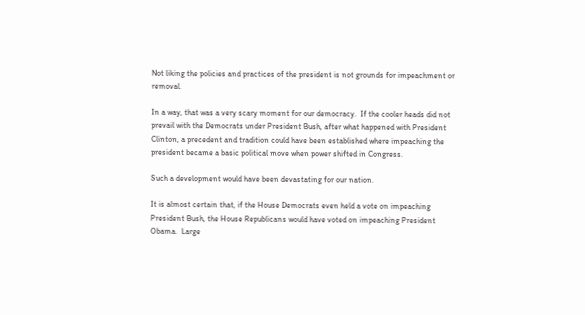Not liking the policies and practices of the president is not grounds for impeachment or removal.

In a way, that was a very scary moment for our democracy.  If the cooler heads did not prevail with the Democrats under President Bush, after what happened with President Clinton, a precedent and tradition could have been established where impeaching the president became a basic political move when power shifted in Congress.

Such a development would have been devastating for our nation.

It is almost certain that, if the House Democrats even held a vote on impeaching President Bush, the House Republicans would have voted on impeaching President Obama.  Large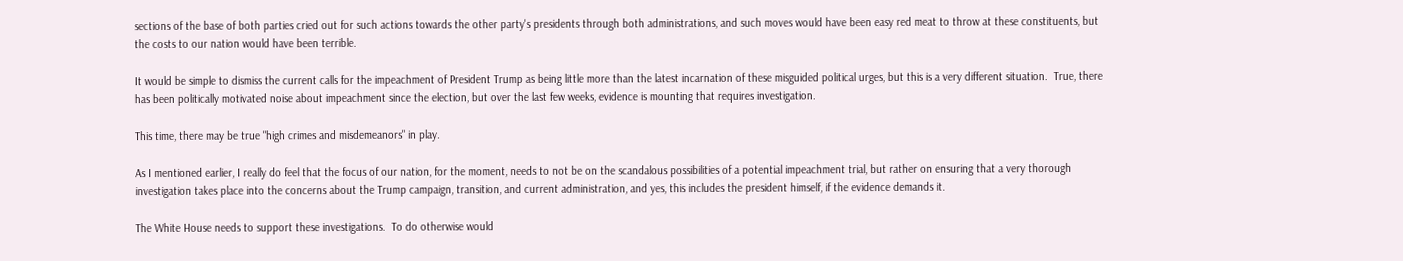sections of the base of both parties cried out for such actions towards the other party's presidents through both administrations, and such moves would have been easy red meat to throw at these constituents, but the costs to our nation would have been terrible.

It would be simple to dismiss the current calls for the impeachment of President Trump as being little more than the latest incarnation of these misguided political urges, but this is a very different situation.  True, there has been politically motivated noise about impeachment since the election, but over the last few weeks, evidence is mounting that requires investigation.

This time, there may be true "high crimes and misdemeanors" in play.

As I mentioned earlier, I really do feel that the focus of our nation, for the moment, needs to not be on the scandalous possibilities of a potential impeachment trial, but rather on ensuring that a very thorough investigation takes place into the concerns about the Trump campaign, transition, and current administration, and yes, this includes the president himself, if the evidence demands it.

The White House needs to support these investigations.  To do otherwise would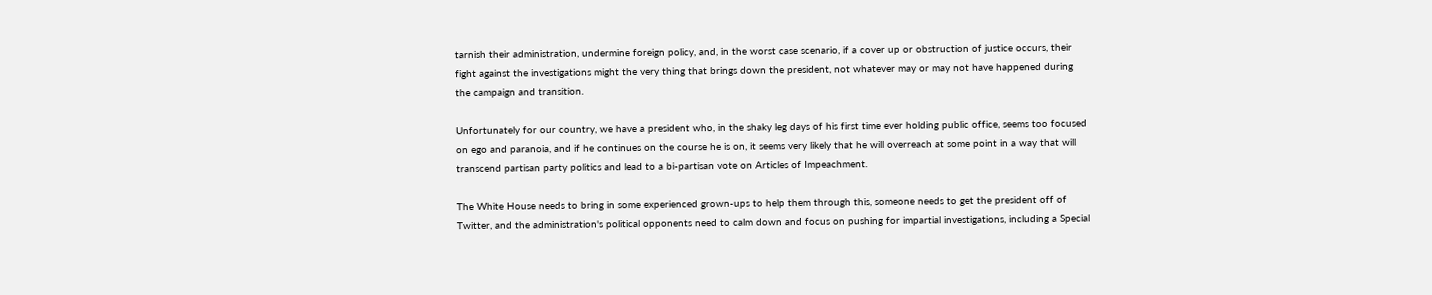tarnish their administration, undermine foreign policy, and, in the worst case scenario, if a cover up or obstruction of justice occurs, their fight against the investigations might the very thing that brings down the president, not whatever may or may not have happened during the campaign and transition.

Unfortunately for our country, we have a president who, in the shaky leg days of his first time ever holding public office, seems too focused on ego and paranoia, and if he continues on the course he is on, it seems very likely that he will overreach at some point in a way that will transcend partisan party politics and lead to a bi-partisan vote on Articles of Impeachment.

The White House needs to bring in some experienced grown-ups to help them through this, someone needs to get the president off of Twitter, and the administration's political opponents need to calm down and focus on pushing for impartial investigations, including a Special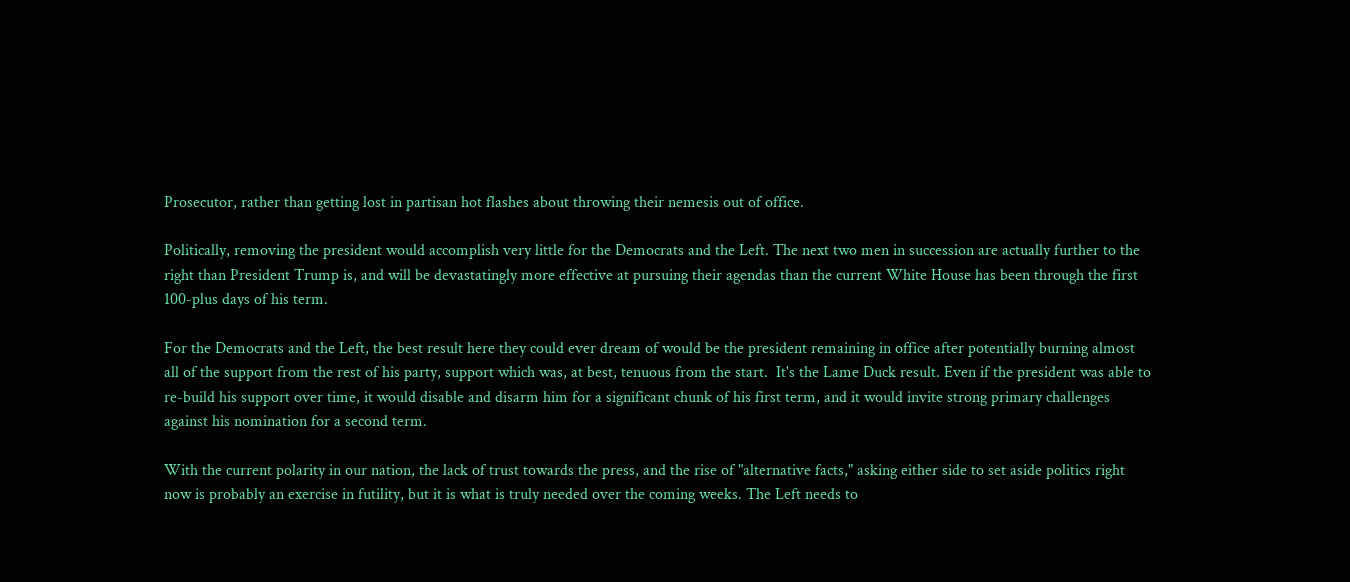Prosecutor, rather than getting lost in partisan hot flashes about throwing their nemesis out of office.

Politically, removing the president would accomplish very little for the Democrats and the Left. The next two men in succession are actually further to the right than President Trump is, and will be devastatingly more effective at pursuing their agendas than the current White House has been through the first 100-plus days of his term.

For the Democrats and the Left, the best result here they could ever dream of would be the president remaining in office after potentially burning almost all of the support from the rest of his party, support which was, at best, tenuous from the start.  It's the Lame Duck result. Even if the president was able to re-build his support over time, it would disable and disarm him for a significant chunk of his first term, and it would invite strong primary challenges against his nomination for a second term.

With the current polarity in our nation, the lack of trust towards the press, and the rise of "alternative facts," asking either side to set aside politics right now is probably an exercise in futility, but it is what is truly needed over the coming weeks. The Left needs to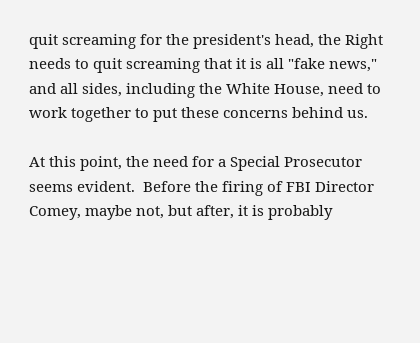quit screaming for the president's head, the Right needs to quit screaming that it is all "fake news," and all sides, including the White House, need to work together to put these concerns behind us.

At this point, the need for a Special Prosecutor seems evident.  Before the firing of FBI Director Comey, maybe not, but after, it is probably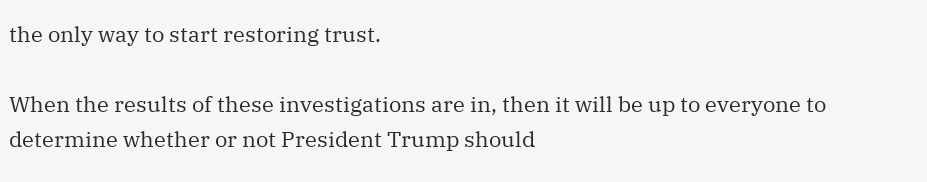the only way to start restoring trust.

When the results of these investigations are in, then it will be up to everyone to determine whether or not President Trump should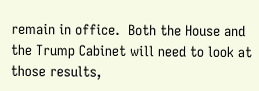remain in office.  Both the House and the Trump Cabinet will need to look at those results,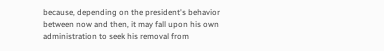because, depending on the president's behavior between now and then, it may fall upon his own administration to seek his removal from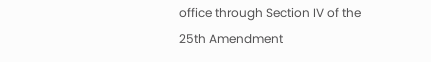office through Section IV of the 25th Amendment